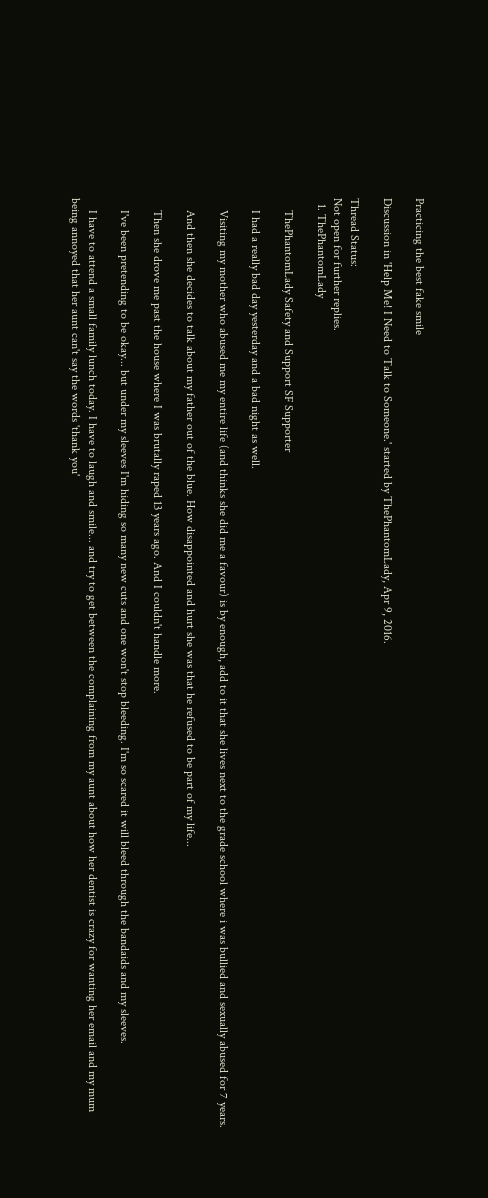Practicing the best fake smile

Discussion in 'Help Me! I Need to Talk to Someone.' started by ThePhantomLady, Apr 9, 2016.

Thread Status:
Not open for further replies.
  1. ThePhantomLady

    ThePhantomLady Safety and Support SF Supporter

    I had a really bad day yesterday and a bad night as well.

    Visiting my mother who abused me my entire life (and thinks she did me a favour) is by enough, add to it that she lives next to the grade school where i was bullied and sexually abused for 7 years.

    And then she decides to talk about my father out of the blue. How disappointed and hurt she was that he refused to be part of my life...

    Then she drove me past the house where I was brutally raped 13 years ago. And I couldn't handle more.

    I've been pretending to be okay... but under my sleeves I'm hiding so many new cuts and one won't stop bleeding. I'm so scared it will bleed through the bandaids and my sleeves.

    I have to attend a small family lunch today. I have to laugh and smile... and try to get between the complaining from my aunt about how her dentist is crazy for wanting her email and my mum being annoyed that her aunt can't say the words 'thank you'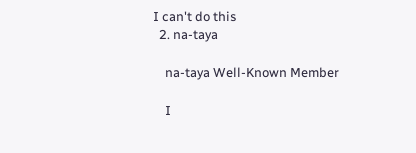I can't do this
  2. na-taya

    na-taya Well-Known Member

    I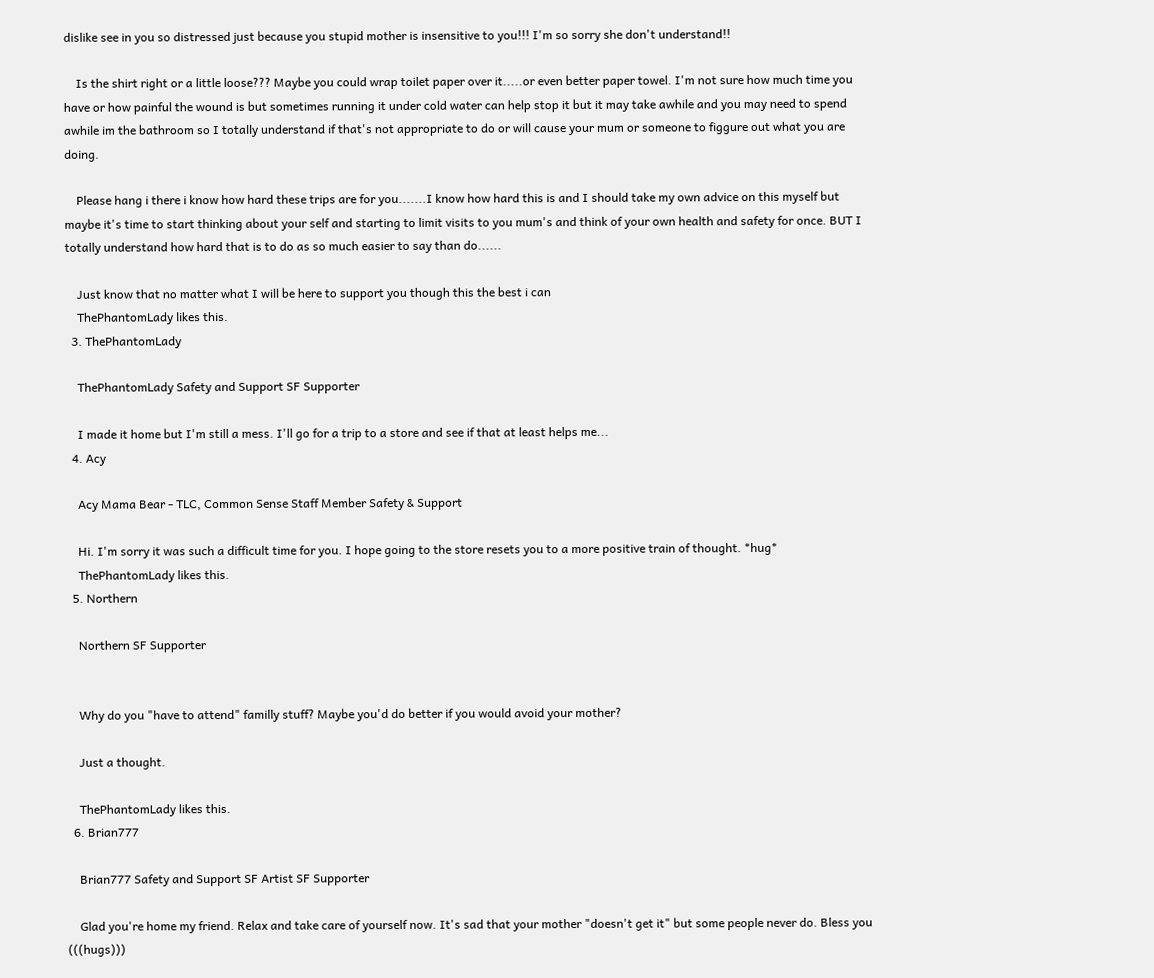dislike see in you so distressed just because you stupid mother is insensitive to you!!! I'm so sorry she don't understand!!

    Is the shirt right or a little loose??? Maybe you could wrap toilet paper over it.....or even better paper towel. I'm not sure how much time you have or how painful the wound is but sometimes running it under cold water can help stop it but it may take awhile and you may need to spend awhile im the bathroom so I totally understand if that's not appropriate to do or will cause your mum or someone to figgure out what you are doing.

    Please hang i there i know how hard these trips are for you.......I know how hard this is and I should take my own advice on this myself but maybe it's time to start thinking about your self and starting to limit visits to you mum's and think of your own health and safety for once. BUT I totally understand how hard that is to do as so much easier to say than do......

    Just know that no matter what I will be here to support you though this the best i can
    ThePhantomLady likes this.
  3. ThePhantomLady

    ThePhantomLady Safety and Support SF Supporter

    I made it home but I'm still a mess. I'll go for a trip to a store and see if that at least helps me...
  4. Acy

    Acy Mama Bear - TLC, Common Sense Staff Member Safety & Support

    Hi. I'm sorry it was such a difficult time for you. I hope going to the store resets you to a more positive train of thought. *hug*
    ThePhantomLady likes this.
  5. Northern

    Northern SF Supporter


    Why do you "have to attend" familly stuff? Maybe you'd do better if you would avoid your mother?

    Just a thought.

    ThePhantomLady likes this.
  6. Brian777

    Brian777 Safety and Support SF Artist SF Supporter

    Glad you're home my friend. Relax and take care of yourself now. It's sad that your mother "doesn't get it" but some people never do. Bless you (((hugs)))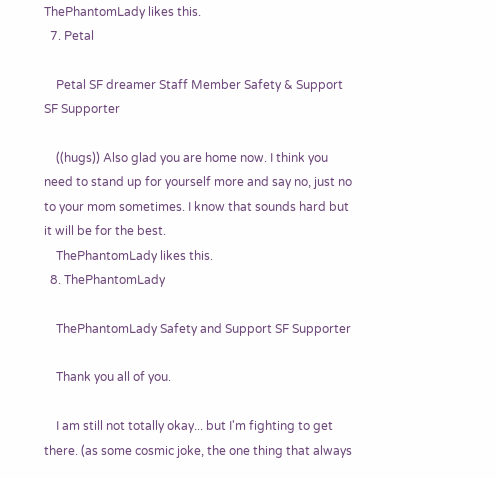ThePhantomLady likes this.
  7. Petal

    Petal SF dreamer Staff Member Safety & Support SF Supporter

    ((hugs)) Also glad you are home now. I think you need to stand up for yourself more and say no, just no to your mom sometimes. I know that sounds hard but it will be for the best.
    ThePhantomLady likes this.
  8. ThePhantomLady

    ThePhantomLady Safety and Support SF Supporter

    Thank you all of you.

    I am still not totally okay... but I'm fighting to get there. (as some cosmic joke, the one thing that always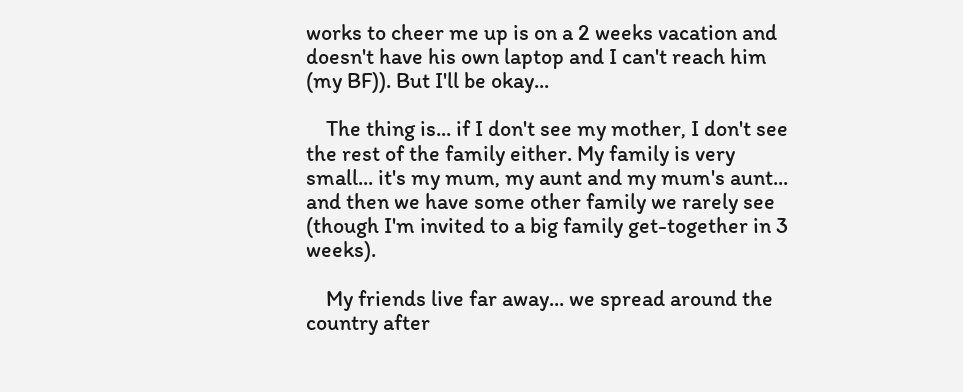works to cheer me up is on a 2 weeks vacation and doesn't have his own laptop and I can't reach him (my BF)). But I'll be okay...

    The thing is... if I don't see my mother, I don't see the rest of the family either. My family is very small... it's my mum, my aunt and my mum's aunt... and then we have some other family we rarely see (though I'm invited to a big family get-together in 3 weeks).

    My friends live far away... we spread around the country after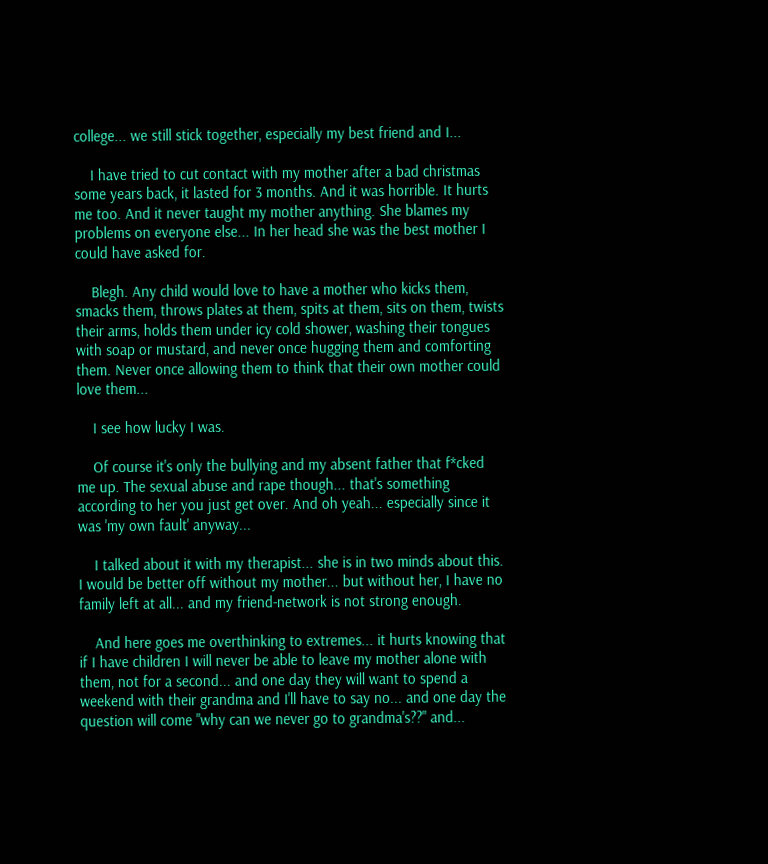college... we still stick together, especially my best friend and I...

    I have tried to cut contact with my mother after a bad christmas some years back, it lasted for 3 months. And it was horrible. It hurts me too. And it never taught my mother anything. She blames my problems on everyone else... In her head she was the best mother I could have asked for.

    Blegh. Any child would love to have a mother who kicks them, smacks them, throws plates at them, spits at them, sits on them, twists their arms, holds them under icy cold shower, washing their tongues with soap or mustard, and never once hugging them and comforting them. Never once allowing them to think that their own mother could love them...

    I see how lucky I was.

    Of course it's only the bullying and my absent father that f*cked me up. The sexual abuse and rape though... that's something according to her you just get over. And oh yeah... especially since it was 'my own fault' anyway...

    I talked about it with my therapist... she is in two minds about this. I would be better off without my mother... but without her, I have no family left at all... and my friend-network is not strong enough.

    And here goes me overthinking to extremes... it hurts knowing that if I have children I will never be able to leave my mother alone with them, not for a second... and one day they will want to spend a weekend with their grandma and I'll have to say no... and one day the question will come "why can we never go to grandma's??" and...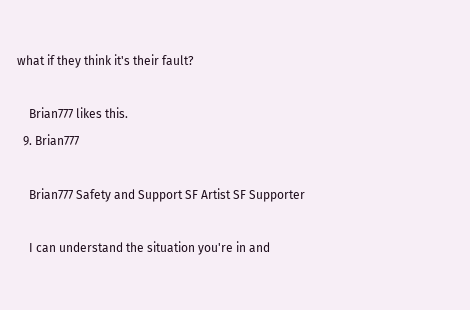what if they think it's their fault?

    Brian777 likes this.
  9. Brian777

    Brian777 Safety and Support SF Artist SF Supporter

    I can understand the situation you're in and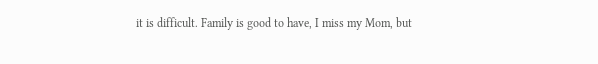it is difficult. Family is good to have, I miss my Mom, but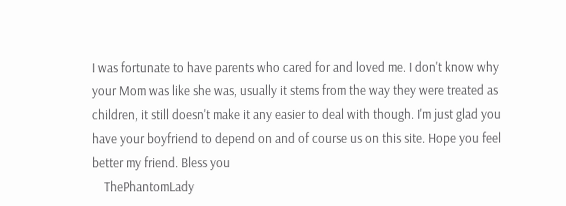I was fortunate to have parents who cared for and loved me. I don't know why your Mom was like she was, usually it stems from the way they were treated as children, it still doesn't make it any easier to deal with though. I'm just glad you have your boyfriend to depend on and of course us on this site. Hope you feel better my friend. Bless you
    ThePhantomLady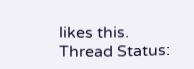likes this.
Thread Status: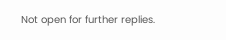Not open for further replies.